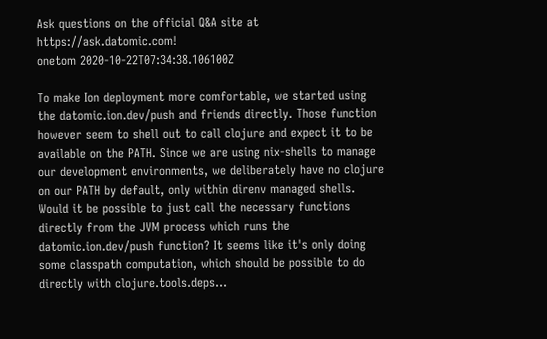Ask questions on the official Q&A site at https://ask.datomic.com!
onetom 2020-10-22T07:34:38.106100Z

To make Ion deployment more comfortable, we started using the datomic.ion.dev/push and friends directly. Those function however seem to shell out to call clojure and expect it to be available on the PATH. Since we are using nix-shells to manage our development environments, we deliberately have no clojure on our PATH by default, only within direnv managed shells. Would it be possible to just call the necessary functions directly from the JVM process which runs the datomic.ion.dev/push function? It seems like it's only doing some classpath computation, which should be possible to do directly with clojure.tools.deps...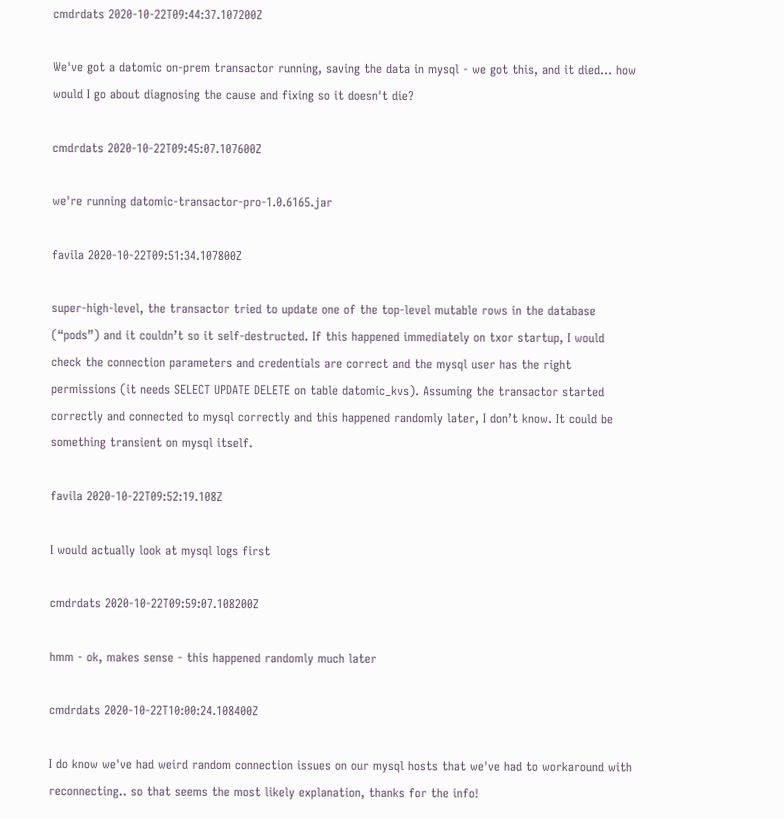cmdrdats 2020-10-22T09:44:37.107200Z

We've got a datomic on-prem transactor running, saving the data in mysql - we got this, and it died... how would I go about diagnosing the cause and fixing so it doesn't die?

cmdrdats 2020-10-22T09:45:07.107600Z

we're running datomic-transactor-pro-1.0.6165.jar

favila 2020-10-22T09:51:34.107800Z

super-high-level, the transactor tried to update one of the top-level mutable rows in the database (“pods”) and it couldn’t so it self-destructed. If this happened immediately on txor startup, I would check the connection parameters and credentials are correct and the mysql user has the right permissions (it needs SELECT UPDATE DELETE on table datomic_kvs). Assuming the transactor started correctly and connected to mysql correctly and this happened randomly later, I don’t know. It could be something transient on mysql itself.

favila 2020-10-22T09:52:19.108Z

I would actually look at mysql logs first

cmdrdats 2020-10-22T09:59:07.108200Z

hmm - ok, makes sense - this happened randomly much later

cmdrdats 2020-10-22T10:00:24.108400Z

I do know we've had weird random connection issues on our mysql hosts that we've had to workaround with reconnecting.. so that seems the most likely explanation, thanks for the info!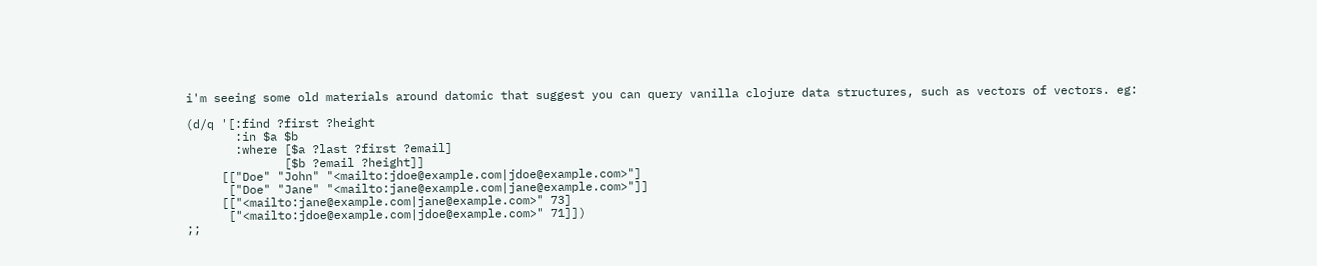i'm seeing some old materials around datomic that suggest you can query vanilla clojure data structures, such as vectors of vectors. eg:

(d/q '[:find ?first ?height
       :in $a $b
       :where [$a ?last ?first ?email]
              [$b ?email ?height]]
     [["Doe" "John" "<mailto:jdoe@example.com|jdoe@example.com>"]
      ["Doe" "Jane" "<mailto:jane@example.com|jane@example.com>"]]
     [["<mailto:jane@example.com|jane@example.com>" 73]
      ["<mailto:jdoe@example.com|jdoe@example.com>" 71]])
;;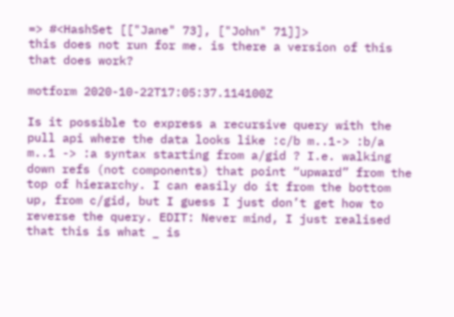=> #<HashSet [["Jane" 73], ["John" 71]]>
this does not run for me. is there a version of this that does work?

motform 2020-10-22T17:05:37.114100Z

Is it possible to express a recursive query with the pull api where the data looks like :c/b m..1-> :b/a m..1 -> :a syntax starting from a/gid ? I.e. walking down refs (not components) that point “upward” from the top of hierarchy. I can easily do it from the bottom up, from c/gid, but I guess I just don’t get how to reverse the query. EDIT: Never mind, I just realised that this is what _ is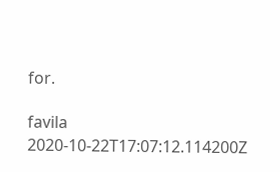for.

favila 2020-10-22T17:07:12.114200Z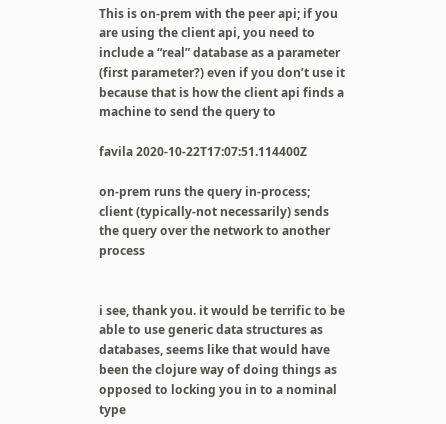This is on-prem with the peer api; if you are using the client api, you need to include a “real” database as a parameter (first parameter?) even if you don’t use it because that is how the client api finds a machine to send the query to

favila 2020-10-22T17:07:51.114400Z

on-prem runs the query in-process; client (typically-not necessarily) sends the query over the network to another process


i see, thank you. it would be terrific to be able to use generic data structures as databases, seems like that would have been the clojure way of doing things as opposed to locking you in to a nominal type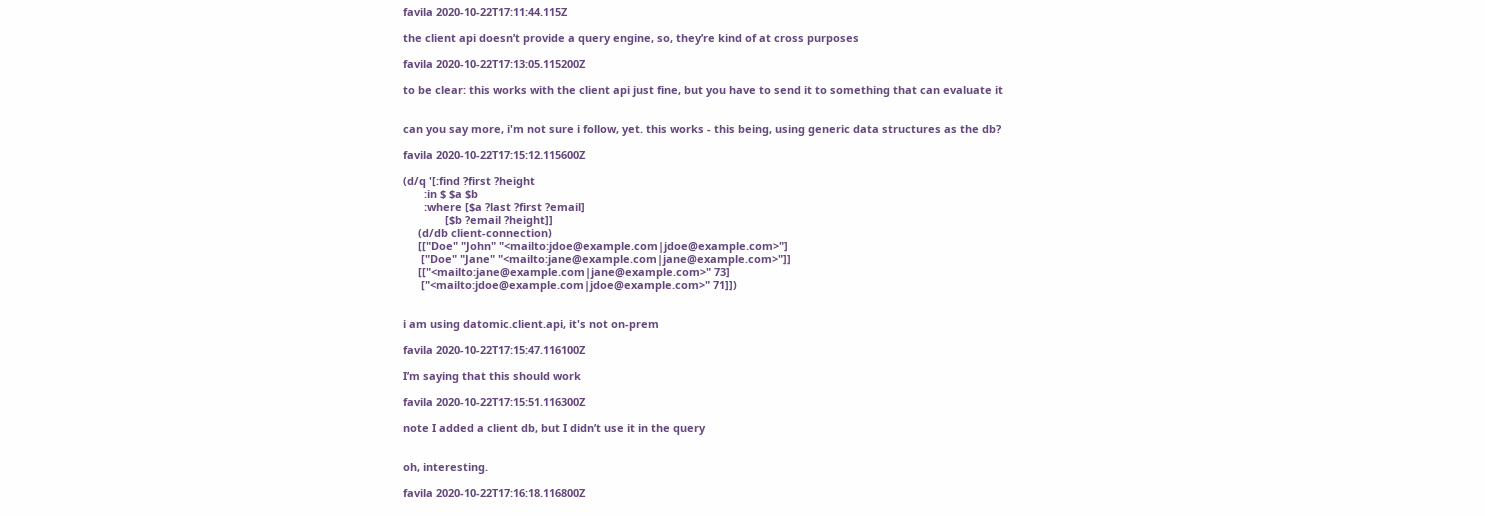favila 2020-10-22T17:11:44.115Z

the client api doesn’t provide a query engine, so, they’re kind of at cross purposes

favila 2020-10-22T17:13:05.115200Z

to be clear: this works with the client api just fine, but you have to send it to something that can evaluate it


can you say more, i'm not sure i follow, yet. this works - this being, using generic data structures as the db?

favila 2020-10-22T17:15:12.115600Z

(d/q '[:find ?first ?height
       :in $ $a $b
       :where [$a ?last ?first ?email]
              [$b ?email ?height]]
     (d/db client-connection)
     [["Doe" "John" "<mailto:jdoe@example.com|jdoe@example.com>"]
      ["Doe" "Jane" "<mailto:jane@example.com|jane@example.com>"]]
     [["<mailto:jane@example.com|jane@example.com>" 73]
      ["<mailto:jdoe@example.com|jdoe@example.com>" 71]])


i am using datomic.client.api, it's not on-prem

favila 2020-10-22T17:15:47.116100Z

I’m saying that this should work

favila 2020-10-22T17:15:51.116300Z

note I added a client db, but I didn’t use it in the query


oh, interesting.

favila 2020-10-22T17:16:18.116800Z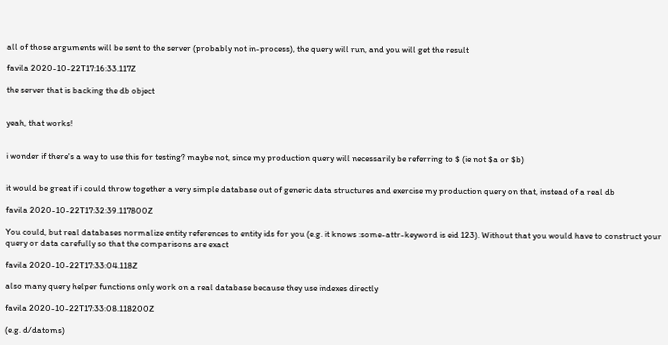all of those arguments will be sent to the server (probably not in-process), the query will run, and you will get the result

favila 2020-10-22T17:16:33.117Z

the server that is backing the db object


yeah, that works!


i wonder if there's a way to use this for testing? maybe not, since my production query will necessarily be referring to $ (ie not $a or $b)


it would be great if i could throw together a very simple database out of generic data structures and exercise my production query on that, instead of a real db

favila 2020-10-22T17:32:39.117800Z

You could, but real databases normalize entity references to entity ids for you (e.g. it knows :some-attr-keyword is eid 123). Without that you would have to construct your query or data carefully so that the comparisons are exact

favila 2020-10-22T17:33:04.118Z

also many query helper functions only work on a real database because they use indexes directly

favila 2020-10-22T17:33:08.118200Z

(e.g. d/datoms)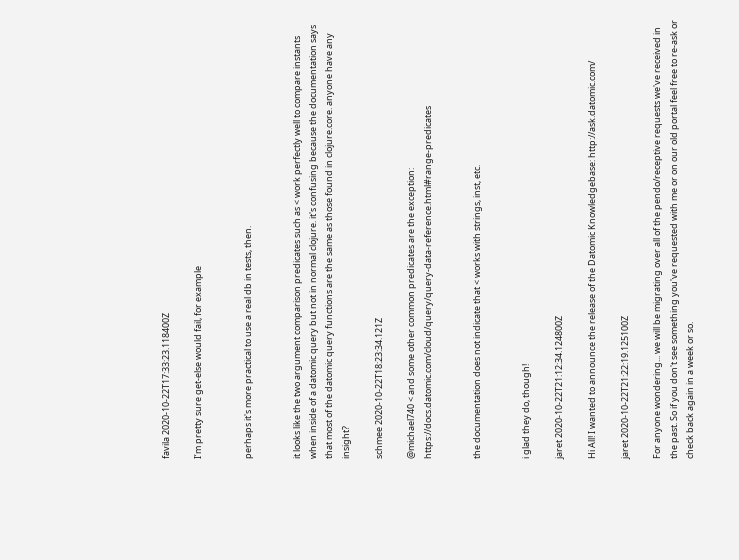favila 2020-10-22T17:33:23.118400Z

I’m pretty sure get-else would fail, for example


perhaps it's more practical to use a real db in tests, then.


it looks like the two argument comparison predicates such as < work perfectly well to compare instants when inside of a datomic query but not in normal clojure. it's confusing because the documentation says that most of the datomic query functions are the same as those found in clojure.core. anyone have any insight?

schmee 2020-10-22T18:23:34.121Z

@michael740 < and some other common predicates are the exception: https://docs.datomic.com/cloud/query/query-data-reference.html#range-predicates


the documentation does not indicate that < works with strings, inst, etc.


i glad they do, though!

jaret 2020-10-22T21:12:34.124800Z

Hi All! I wanted to announce the release of the Datomic Knowledgebase: http://ask.datomic.com/

jaret 2020-10-22T21:22:19.125100Z

For anyone wondering... we will be migrating over all of the pendo/receptive requests we've received in the past. So if you don't see something you've requested with me or on our old portal feel free to re-ask or check back again in a week or so.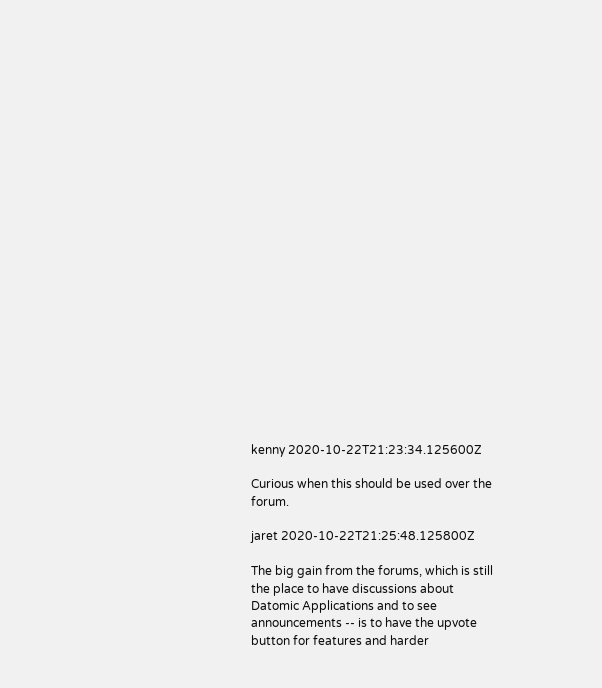kenny 2020-10-22T21:23:34.125600Z

Curious when this should be used over the forum.

jaret 2020-10-22T21:25:48.125800Z

The big gain from the forums, which is still the place to have discussions about Datomic Applications and to see announcements -- is to have the upvote button for features and harder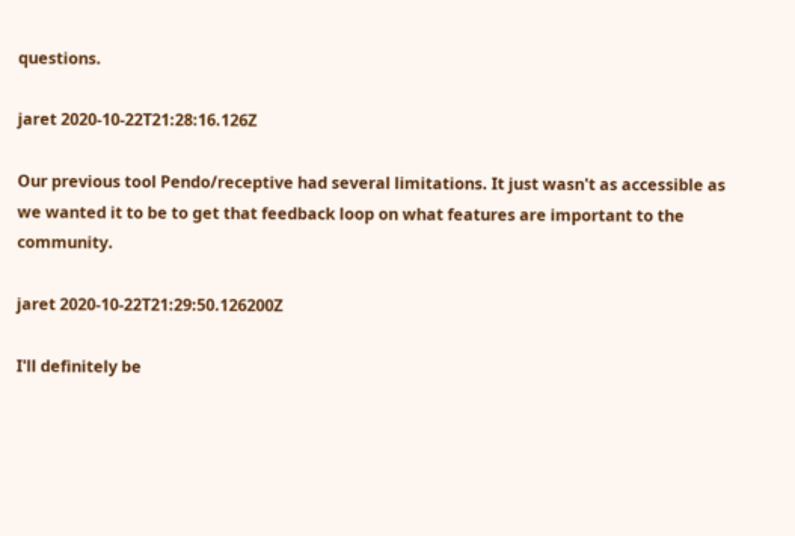questions.

jaret 2020-10-22T21:28:16.126Z

Our previous tool Pendo/receptive had several limitations. It just wasn't as accessible as we wanted it to be to get that feedback loop on what features are important to the community.

jaret 2020-10-22T21:29:50.126200Z

I'll definitely be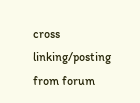cross linking/posting from forum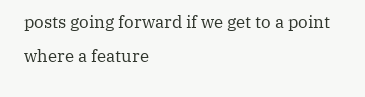posts going forward if we get to a point where a feature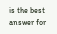is the best answer for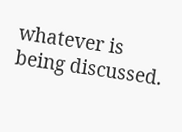whatever is being discussed.